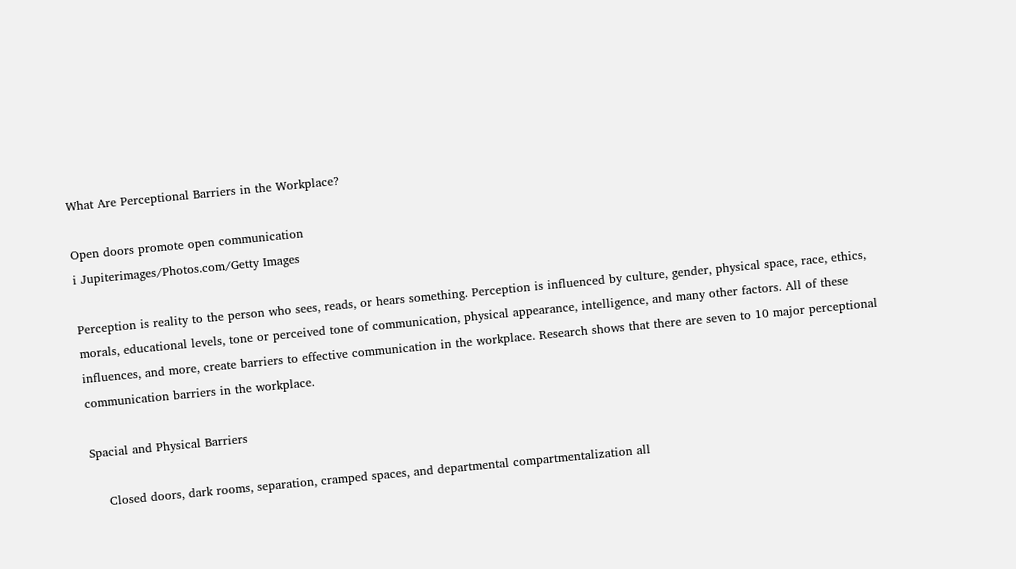What Are Perceptional Barriers in the Workplace?

Open doors promote open communication
i Jupiterimages/Photos.com/Getty Images

Perception is reality to the person who sees, reads, or hears something. Perception is influenced by culture, gender, physical space, race, ethics, morals, educational levels, tone or perceived tone of communication, physical appearance, intelligence, and many other factors. All of these influences, and more, create barriers to effective communication in the workplace. Research shows that there are seven to 10 major perceptional communication barriers in the workplace.

Spacial and Physical Barriers

    Closed doors, dark rooms, separation, cramped spaces, and departmental compartmentalization all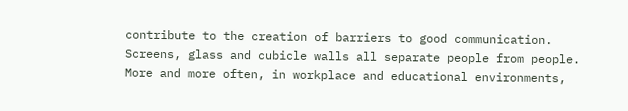contribute to the creation of barriers to good communication. Screens, glass and cubicle walls all separate people from people. More and more often, in workplace and educational environments,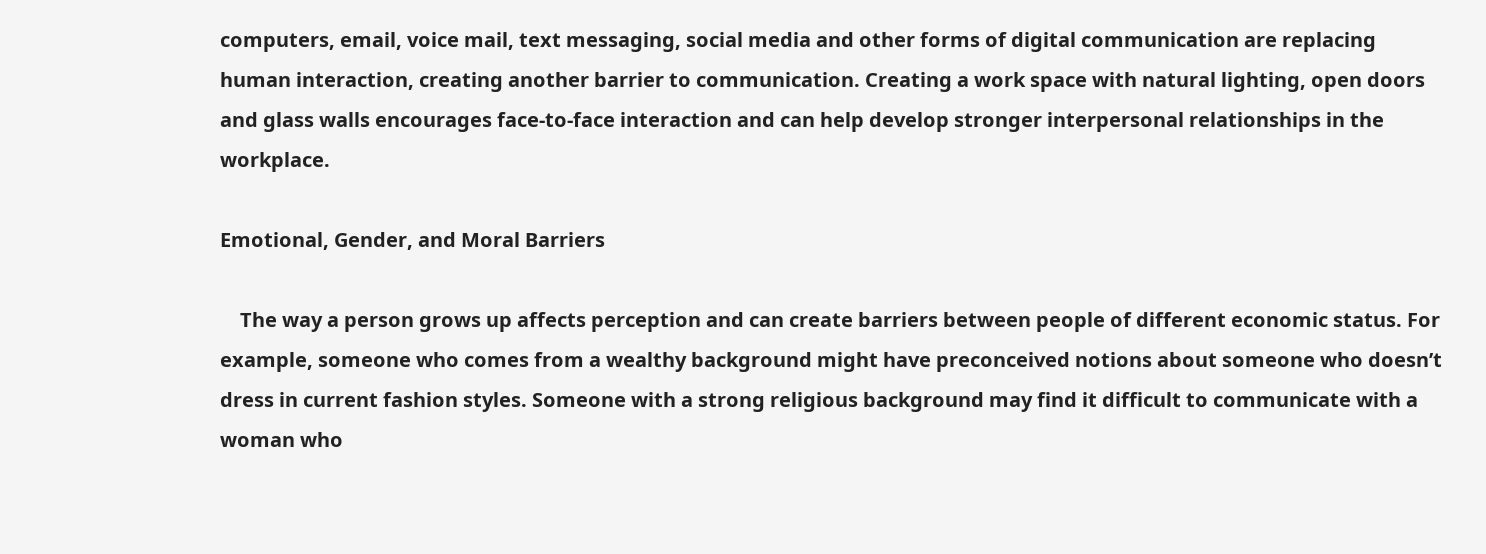computers, email, voice mail, text messaging, social media and other forms of digital communication are replacing human interaction, creating another barrier to communication. Creating a work space with natural lighting, open doors and glass walls encourages face-to-face interaction and can help develop stronger interpersonal relationships in the workplace.

Emotional, Gender, and Moral Barriers

    The way a person grows up affects perception and can create barriers between people of different economic status. For example, someone who comes from a wealthy background might have preconceived notions about someone who doesn’t dress in current fashion styles. Someone with a strong religious background may find it difficult to communicate with a woman who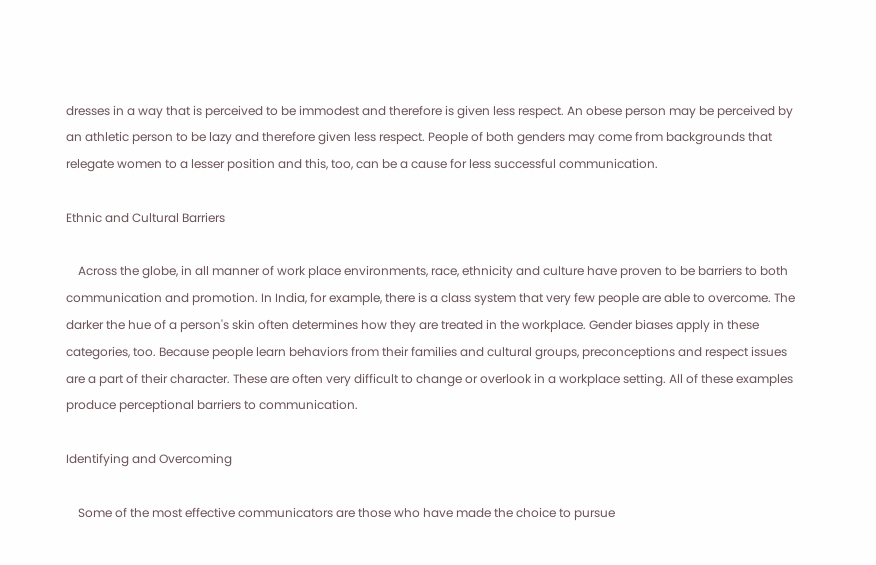dresses in a way that is perceived to be immodest and therefore is given less respect. An obese person may be perceived by an athletic person to be lazy and therefore given less respect. People of both genders may come from backgrounds that relegate women to a lesser position and this, too, can be a cause for less successful communication.

Ethnic and Cultural Barriers

    Across the globe, in all manner of work place environments, race, ethnicity and culture have proven to be barriers to both communication and promotion. In India, for example, there is a class system that very few people are able to overcome. The darker the hue of a person's skin often determines how they are treated in the workplace. Gender biases apply in these categories, too. Because people learn behaviors from their families and cultural groups, preconceptions and respect issues are a part of their character. These are often very difficult to change or overlook in a workplace setting. All of these examples produce perceptional barriers to communication.

Identifying and Overcoming

    Some of the most effective communicators are those who have made the choice to pursue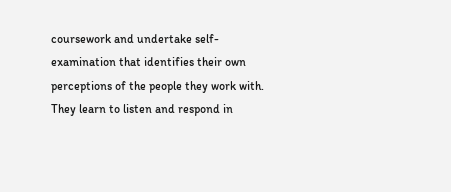coursework and undertake self-examination that identifies their own perceptions of the people they work with. They learn to listen and respond in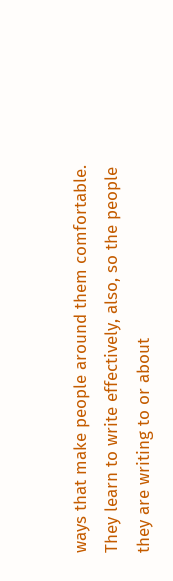ways that make people around them comfortable. They learn to write effectively, also, so the people they are writing to or about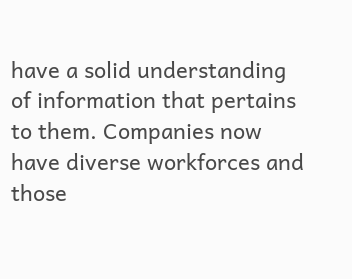have a solid understanding of information that pertains to them. Companies now have diverse workforces and those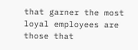that garner the most loyal employees are those that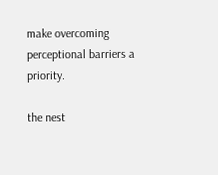make overcoming perceptional barriers a priority.

the nest